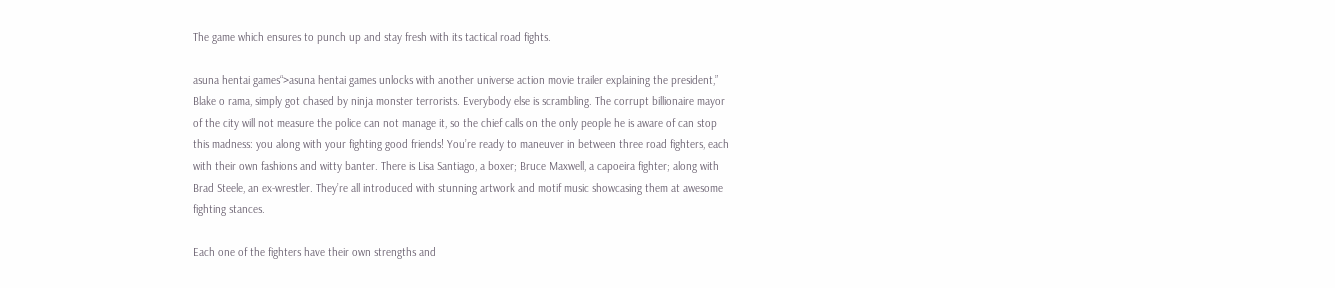The game which ensures to punch up and stay fresh with its tactical road fights.

asuna hentai games“>asuna hentai games unlocks with another universe action movie trailer explaining the president,” Blake o rama, simply got chased by ninja monster terrorists. Everybody else is scrambling. The corrupt billionaire mayor of the city will not measure the police can not manage it, so the chief calls on the only people he is aware of can stop this madness: you along with your fighting good friends! You’re ready to maneuver in between three road fighters, each with their own fashions and witty banter. There is Lisa Santiago, a boxer; Bruce Maxwell, a capoeira fighter; along with Brad Steele, an ex-wrestler. They’re all introduced with stunning artwork and motif music showcasing them at awesome fighting stances.

Each one of the fighters have their own strengths and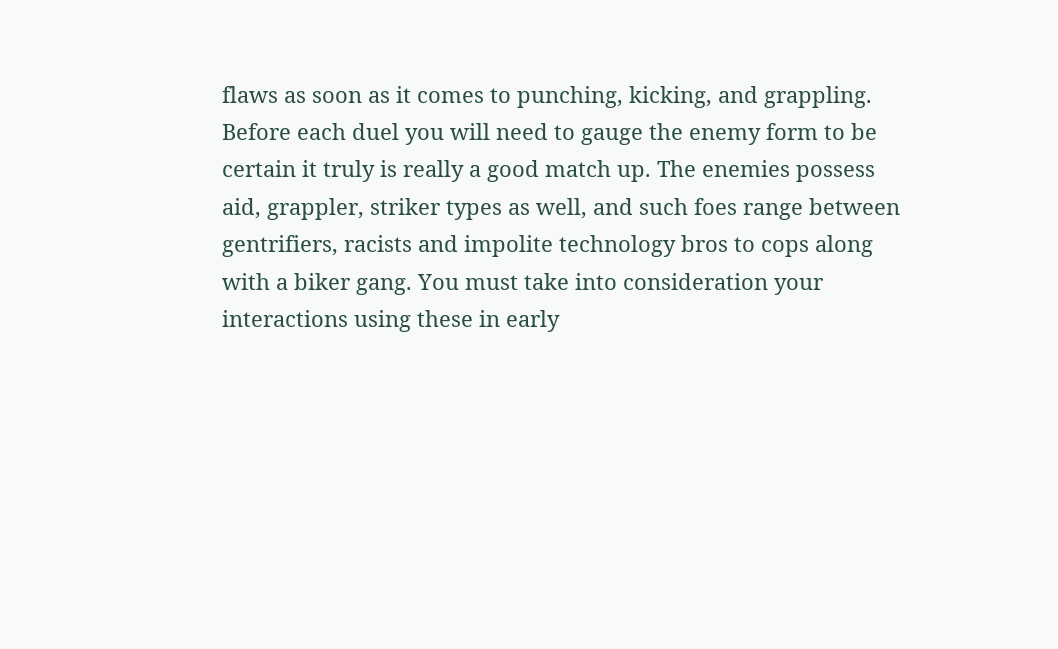flaws as soon as it comes to punching, kicking, and grappling. Before each duel you will need to gauge the enemy form to be certain it truly is really a good match up. The enemies possess aid, grappler, striker types as well, and such foes range between gentrifiers, racists and impolite technology bros to cops along with a biker gang. You must take into consideration your interactions using these in early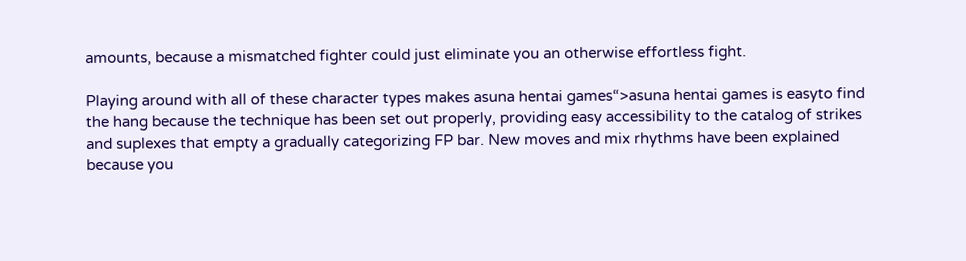amounts, because a mismatched fighter could just eliminate you an otherwise effortless fight.

Playing around with all of these character types makes asuna hentai games“>asuna hentai games is easyto find the hang because the technique has been set out properly, providing easy accessibility to the catalog of strikes and suplexes that empty a gradually categorizing FP bar. New moves and mix rhythms have been explained because you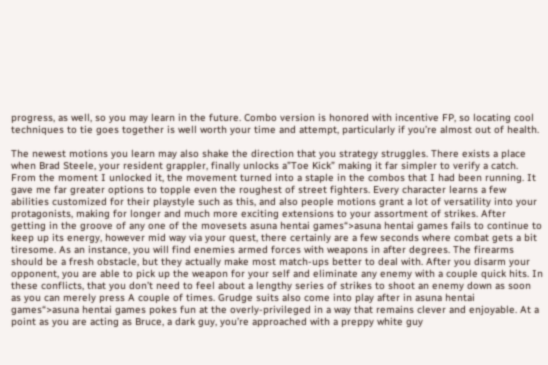progress, as well, so you may learn in the future. Combo version is honored with incentive FP, so locating cool techniques to tie goes together is well worth your time and attempt, particularly if you’re almost out of health.

The newest motions you learn may also shake the direction that you strategy struggles. There exists a place when Brad Steele, your resident grappler, finally unlocks a”Toe Kick” making it far simpler to verify a catch. From the moment I unlocked it, the movement turned into a staple in the combos that I had been running. It gave me far greater options to topple even the roughest of street fighters. Every character learns a few abilities customized for their playstyle such as this, and also people motions grant a lot of versatility into your protagonists, making for longer and much more exciting extensions to your assortment of strikes. After getting in the groove of any one of the movesets asuna hentai games“>asuna hentai games fails to continue to keep up its energy, however mid way via your quest, there certainly are a few seconds where combat gets a bit tiresome. As an instance, you will find enemies armed forces with weapons in after degrees. The firearms should be a fresh obstacle, but they actually make most match-ups better to deal with. After you disarm your opponent, you are able to pick up the weapon for your self and eliminate any enemy with a couple quick hits. In these conflicts, that you don’t need to feel about a lengthy series of strikes to shoot an enemy down as soon as you can merely press A couple of times. Grudge suits also come into play after in asuna hentai games“>asuna hentai games pokes fun at the overly-privileged in a way that remains clever and enjoyable. At a point as you are acting as Bruce, a dark guy, you’re approached with a preppy white guy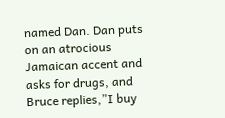named Dan. Dan puts on an atrocious Jamaican accent and asks for drugs, and Bruce replies,”I buy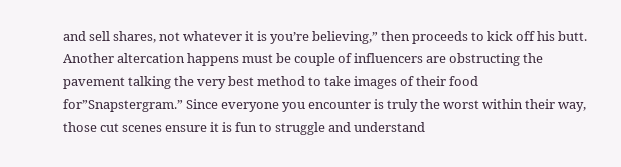and sell shares, not whatever it is you’re believing,” then proceeds to kick off his butt. Another altercation happens must be couple of influencers are obstructing the pavement talking the very best method to take images of their food for”Snapstergram.” Since everyone you encounter is truly the worst within their way, those cut scenes ensure it is fun to struggle and understand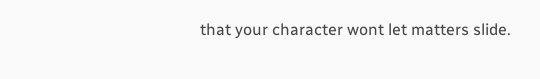that your character wont let matters slide.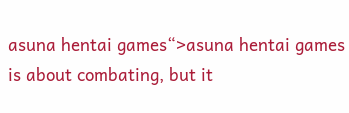asuna hentai games“>asuna hentai games is about combating, but it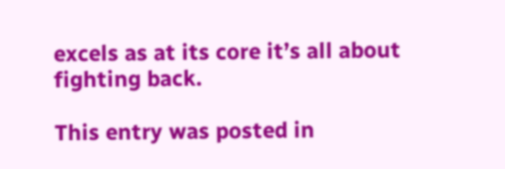excels as at its core it’s all about fighting back.

This entry was posted in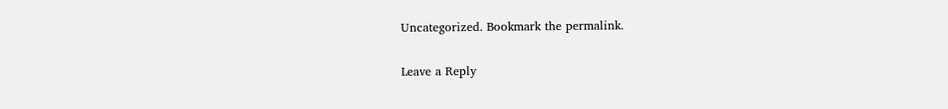Uncategorized. Bookmark the permalink.

Leave a Reply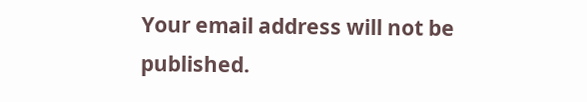Your email address will not be published.